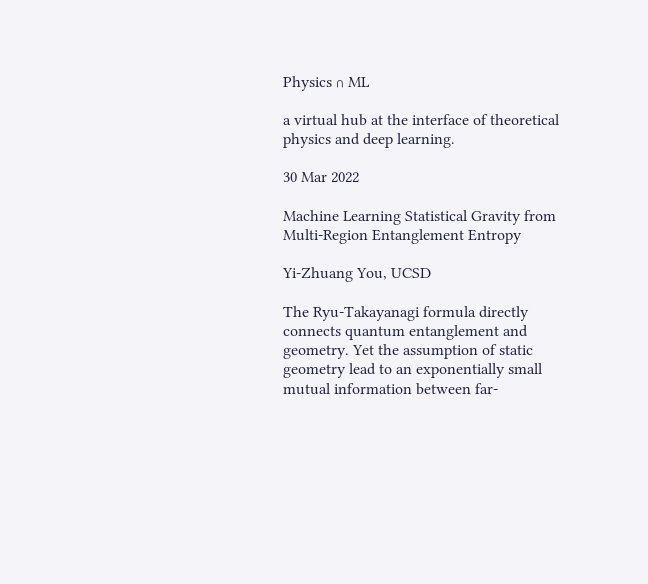Physics ∩ ML

a virtual hub at the interface of theoretical physics and deep learning.

30 Mar 2022

Machine Learning Statistical Gravity from Multi-Region Entanglement Entropy

Yi-Zhuang You, UCSD

The Ryu-Takayanagi formula directly connects quantum entanglement and geometry. Yet the assumption of static geometry lead to an exponentially small mutual information between far-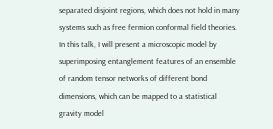separated disjoint regions, which does not hold in many systems such as free fermion conformal field theories. In this talk, I will present a microscopic model by superimposing entanglement features of an ensemble of random tensor networks of different bond dimensions, which can be mapped to a statistical gravity model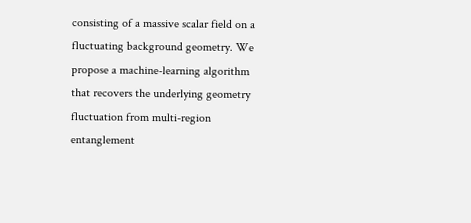consisting of a massive scalar field on a fluctuating background geometry. We propose a machine-learning algorithm that recovers the underlying geometry fluctuation from multi-region entanglement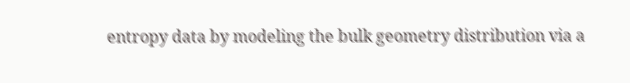entropy data by modeling the bulk geometry distribution via a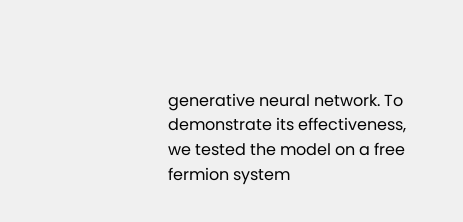generative neural network. To demonstrate its effectiveness, we tested the model on a free fermion system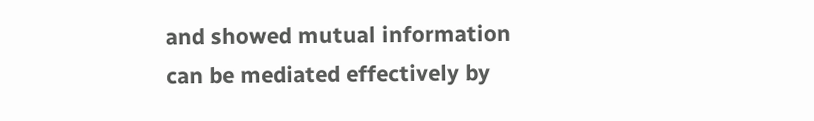and showed mutual information can be mediated effectively by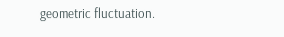geometric fluctuation.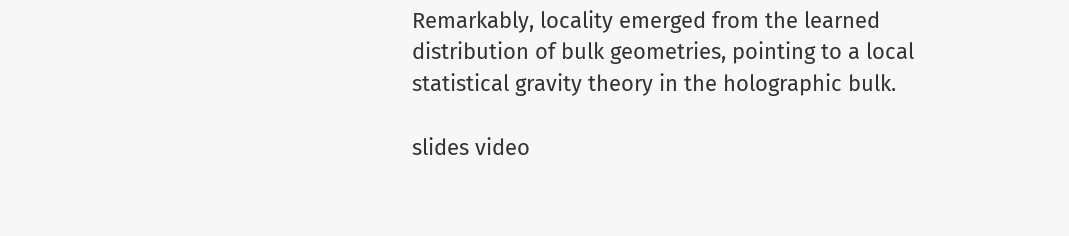Remarkably, locality emerged from the learned distribution of bulk geometries, pointing to a local statistical gravity theory in the holographic bulk.

slides video